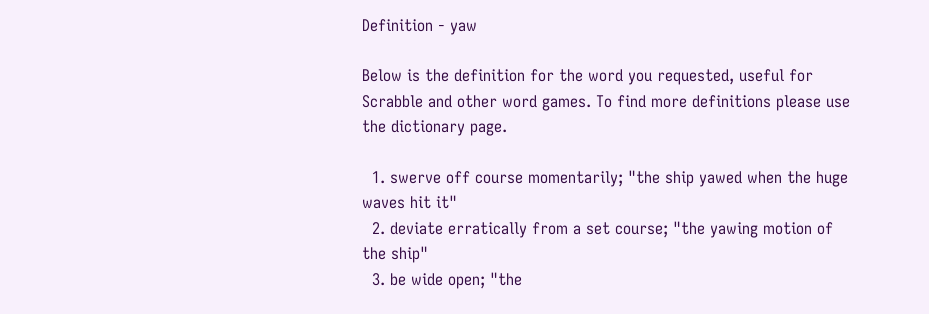Definition - yaw

Below is the definition for the word you requested, useful for Scrabble and other word games. To find more definitions please use the dictionary page.

  1. swerve off course momentarily; "the ship yawed when the huge waves hit it"
  2. deviate erratically from a set course; "the yawing motion of the ship"
  3. be wide open; "the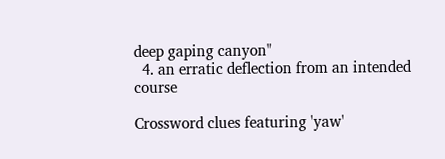deep gaping canyon"
  4. an erratic deflection from an intended course

Crossword clues featuring 'yaw'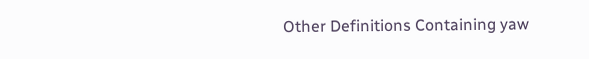Other Definitions Containing yaw